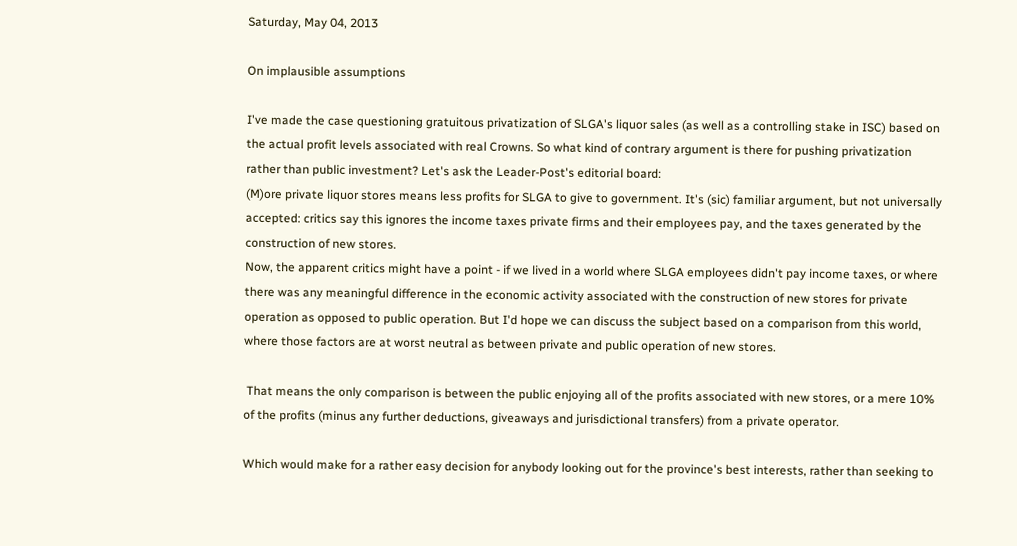Saturday, May 04, 2013

On implausible assumptions

I've made the case questioning gratuitous privatization of SLGA's liquor sales (as well as a controlling stake in ISC) based on the actual profit levels associated with real Crowns. So what kind of contrary argument is there for pushing privatization rather than public investment? Let's ask the Leader-Post's editorial board:
(M)ore private liquor stores means less profits for SLGA to give to government. It's (sic) familiar argument, but not universally accepted: critics say this ignores the income taxes private firms and their employees pay, and the taxes generated by the construction of new stores.
Now, the apparent critics might have a point - if we lived in a world where SLGA employees didn't pay income taxes, or where there was any meaningful difference in the economic activity associated with the construction of new stores for private operation as opposed to public operation. But I'd hope we can discuss the subject based on a comparison from this world, where those factors are at worst neutral as between private and public operation of new stores.

 That means the only comparison is between the public enjoying all of the profits associated with new stores, or a mere 10% of the profits (minus any further deductions, giveaways and jurisdictional transfers) from a private operator.

Which would make for a rather easy decision for anybody looking out for the province's best interests, rather than seeking to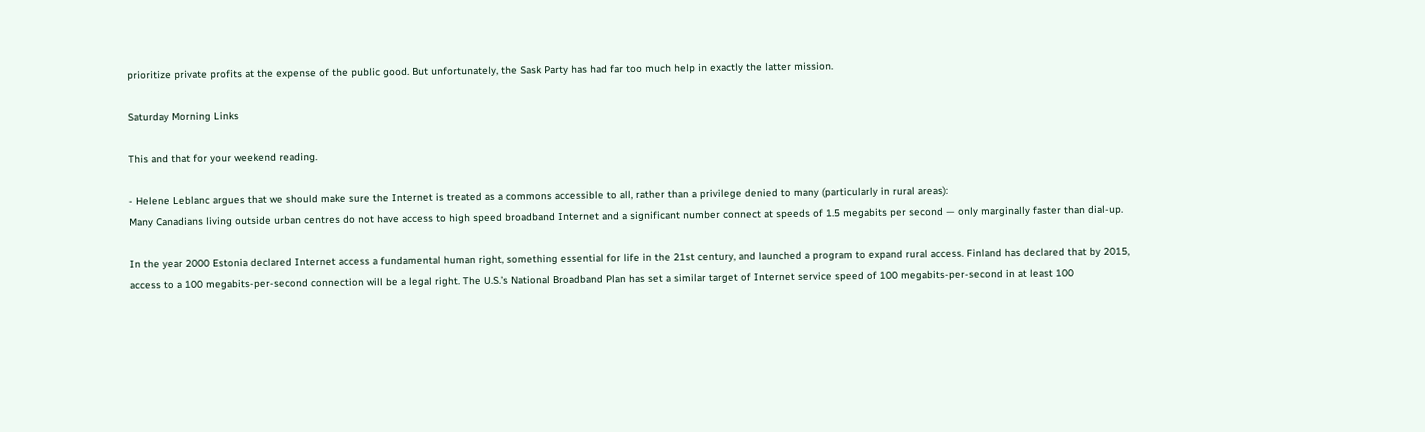prioritize private profits at the expense of the public good. But unfortunately, the Sask Party has had far too much help in exactly the latter mission.

Saturday Morning Links

This and that for your weekend reading.

- Helene Leblanc argues that we should make sure the Internet is treated as a commons accessible to all, rather than a privilege denied to many (particularly in rural areas):
Many Canadians living outside urban centres do not have access to high speed broadband Internet and a significant number connect at speeds of 1.5 megabits per second — only marginally faster than dial-up.

In the year 2000 Estonia declared Internet access a fundamental human right, something essential for life in the 21st century, and launched a program to expand rural access. Finland has declared that by 2015, access to a 100 megabits-per-second connection will be a legal right. The U.S.’s National Broadband Plan has set a similar target of Internet service speed of 100 megabits-per-second in at least 100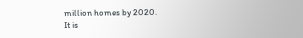million homes by 2020.
It is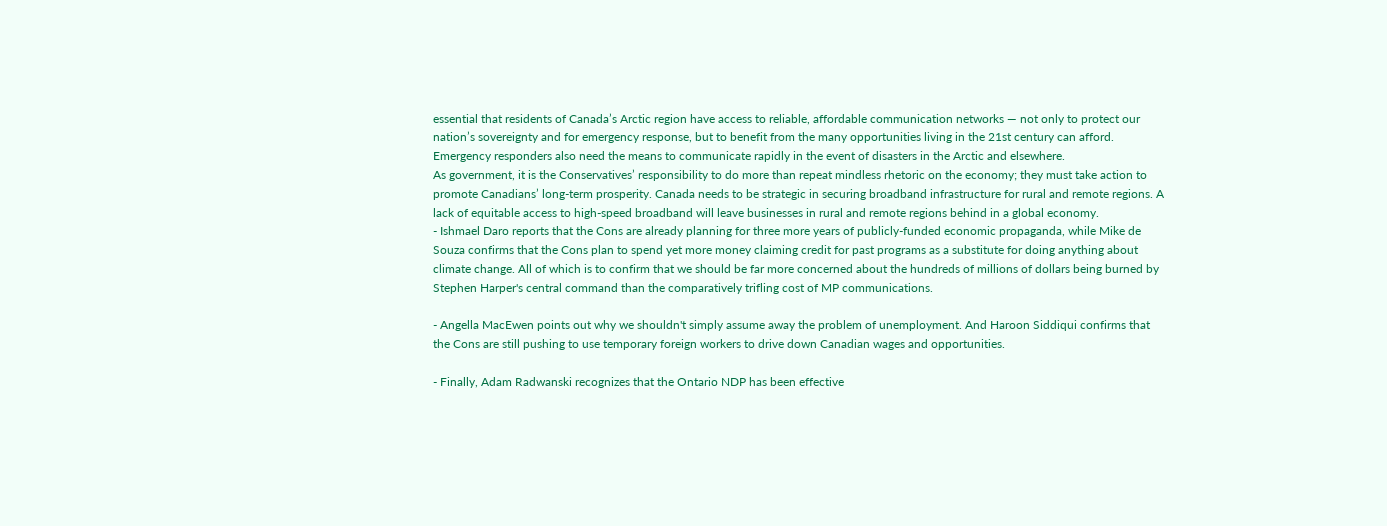essential that residents of Canada’s Arctic region have access to reliable, affordable communication networks — not only to protect our nation’s sovereignty and for emergency response, but to benefit from the many opportunities living in the 21st century can afford. Emergency responders also need the means to communicate rapidly in the event of disasters in the Arctic and elsewhere.
As government, it is the Conservatives’ responsibility to do more than repeat mindless rhetoric on the economy; they must take action to promote Canadians’ long-term prosperity. Canada needs to be strategic in securing broadband infrastructure for rural and remote regions. A lack of equitable access to high‐speed broadband will leave businesses in rural and remote regions behind in a global economy.
- Ishmael Daro reports that the Cons are already planning for three more years of publicly-funded economic propaganda, while Mike de Souza confirms that the Cons plan to spend yet more money claiming credit for past programs as a substitute for doing anything about climate change. All of which is to confirm that we should be far more concerned about the hundreds of millions of dollars being burned by Stephen Harper's central command than the comparatively trifling cost of MP communications.

- Angella MacEwen points out why we shouldn't simply assume away the problem of unemployment. And Haroon Siddiqui confirms that the Cons are still pushing to use temporary foreign workers to drive down Canadian wages and opportunities.

- Finally, Adam Radwanski recognizes that the Ontario NDP has been effective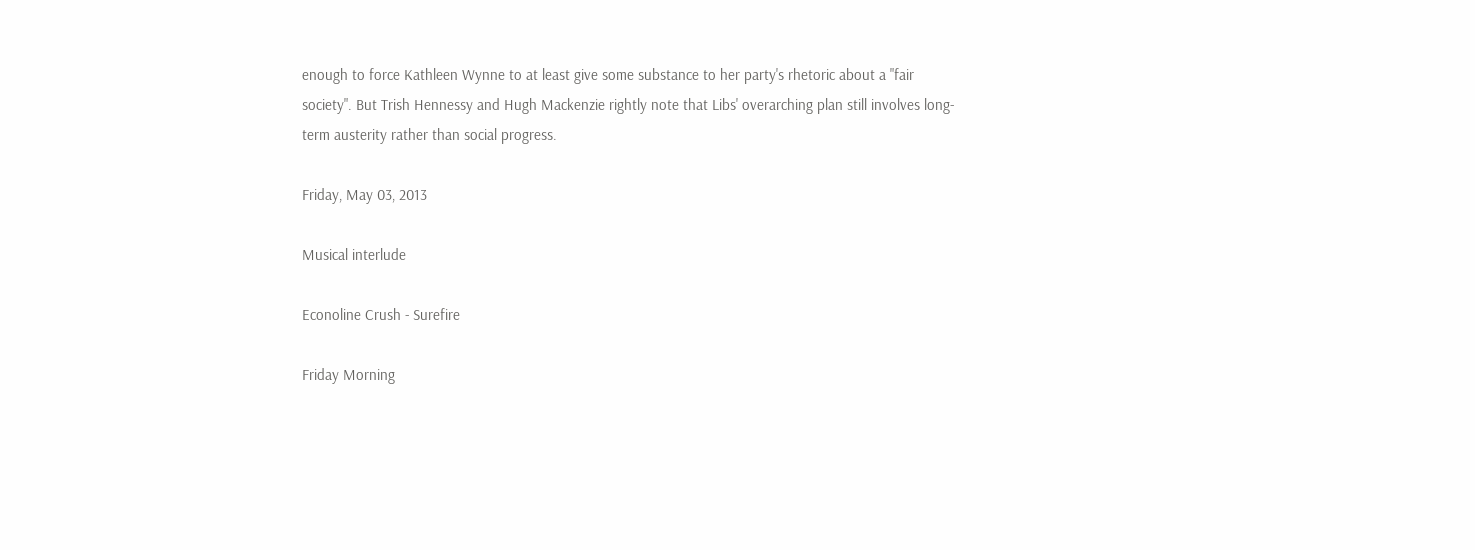enough to force Kathleen Wynne to at least give some substance to her party's rhetoric about a "fair society". But Trish Hennessy and Hugh Mackenzie rightly note that Libs' overarching plan still involves long-term austerity rather than social progress.

Friday, May 03, 2013

Musical interlude

Econoline Crush - Surefire

Friday Morning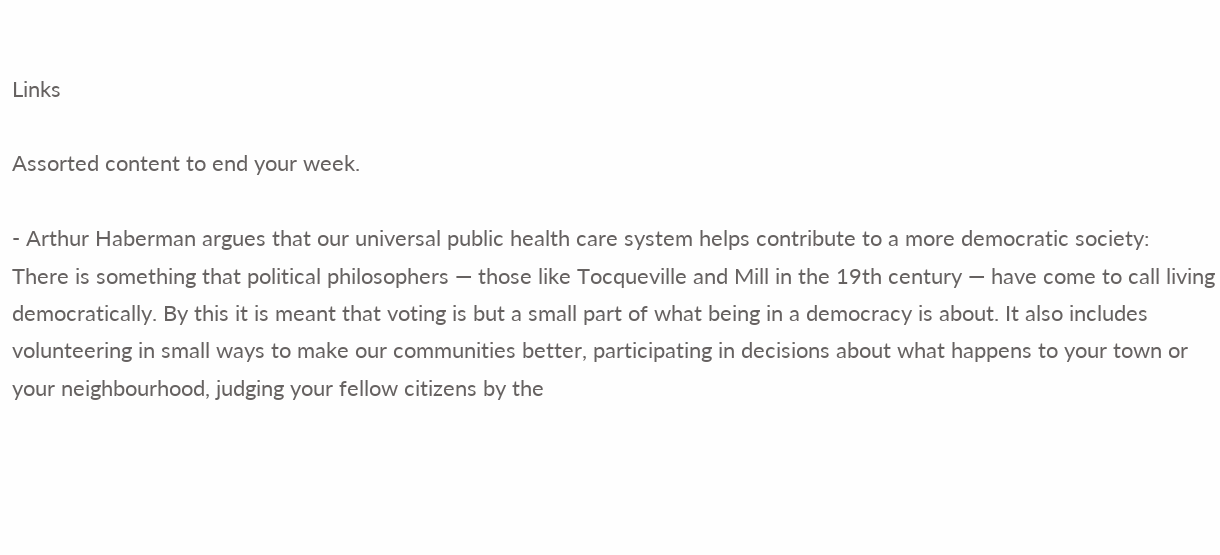Links

Assorted content to end your week.

- Arthur Haberman argues that our universal public health care system helps contribute to a more democratic society:
There is something that political philosophers — those like Tocqueville and Mill in the 19th century — have come to call living democratically. By this it is meant that voting is but a small part of what being in a democracy is about. It also includes volunteering in small ways to make our communities better, participating in decisions about what happens to your town or your neighbourhood, judging your fellow citizens by the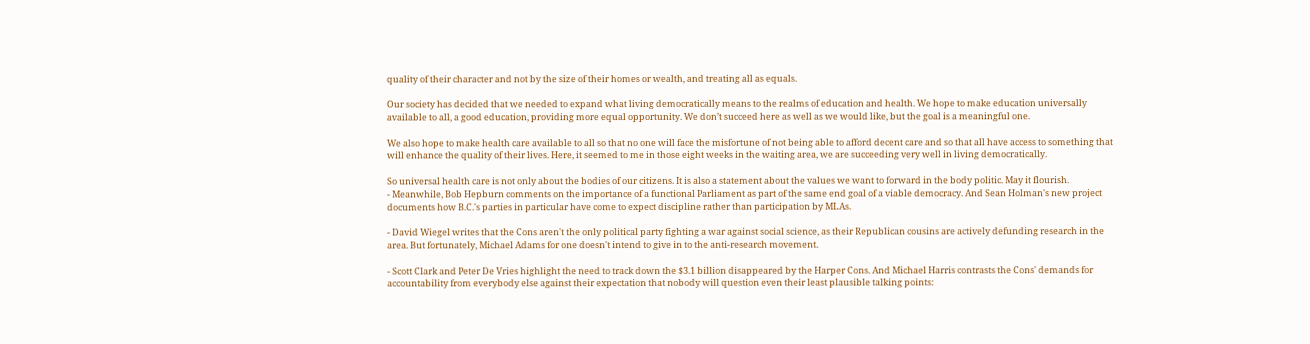quality of their character and not by the size of their homes or wealth, and treating all as equals.

Our society has decided that we needed to expand what living democratically means to the realms of education and health. We hope to make education universally available to all, a good education, providing more equal opportunity. We don’t succeed here as well as we would like, but the goal is a meaningful one.

We also hope to make health care available to all so that no one will face the misfortune of not being able to afford decent care and so that all have access to something that will enhance the quality of their lives. Here, it seemed to me in those eight weeks in the waiting area, we are succeeding very well in living democratically.

So universal health care is not only about the bodies of our citizens. It is also a statement about the values we want to forward in the body politic. May it flourish.
- Meanwhile, Bob Hepburn comments on the importance of a functional Parliament as part of the same end goal of a viable democracy. And Sean Holman's new project documents how B.C.'s parties in particular have come to expect discipline rather than participation by MLAs.

- David Wiegel writes that the Cons aren't the only political party fighting a war against social science, as their Republican cousins are actively defunding research in the area. But fortunately, Michael Adams for one doesn't intend to give in to the anti-research movement.

- Scott Clark and Peter De Vries highlight the need to track down the $3.1 billion disappeared by the Harper Cons. And Michael Harris contrasts the Cons' demands for accountability from everybody else against their expectation that nobody will question even their least plausible talking points: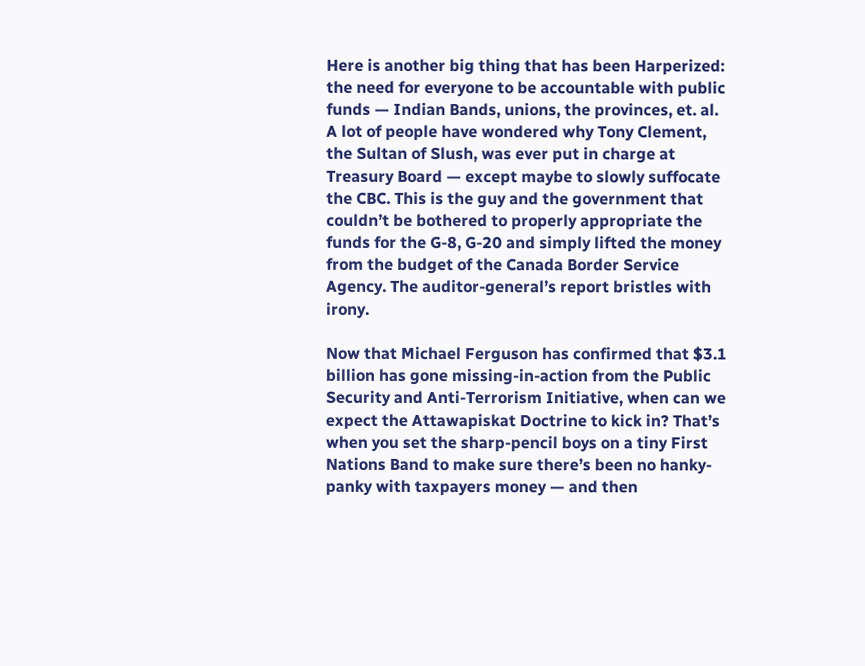Here is another big thing that has been Harperized: the need for everyone to be accountable with public funds — Indian Bands, unions, the provinces, et. al. A lot of people have wondered why Tony Clement, the Sultan of Slush, was ever put in charge at Treasury Board — except maybe to slowly suffocate the CBC. This is the guy and the government that couldn’t be bothered to properly appropriate the funds for the G-8, G-20 and simply lifted the money from the budget of the Canada Border Service Agency. The auditor-general’s report bristles with irony.

Now that Michael Ferguson has confirmed that $3.1 billion has gone missing-in-action from the Public Security and Anti-Terrorism Initiative, when can we expect the Attawapiskat Doctrine to kick in? That’s when you set the sharp-pencil boys on a tiny First Nations Band to make sure there’s been no hanky-panky with taxpayers money — and then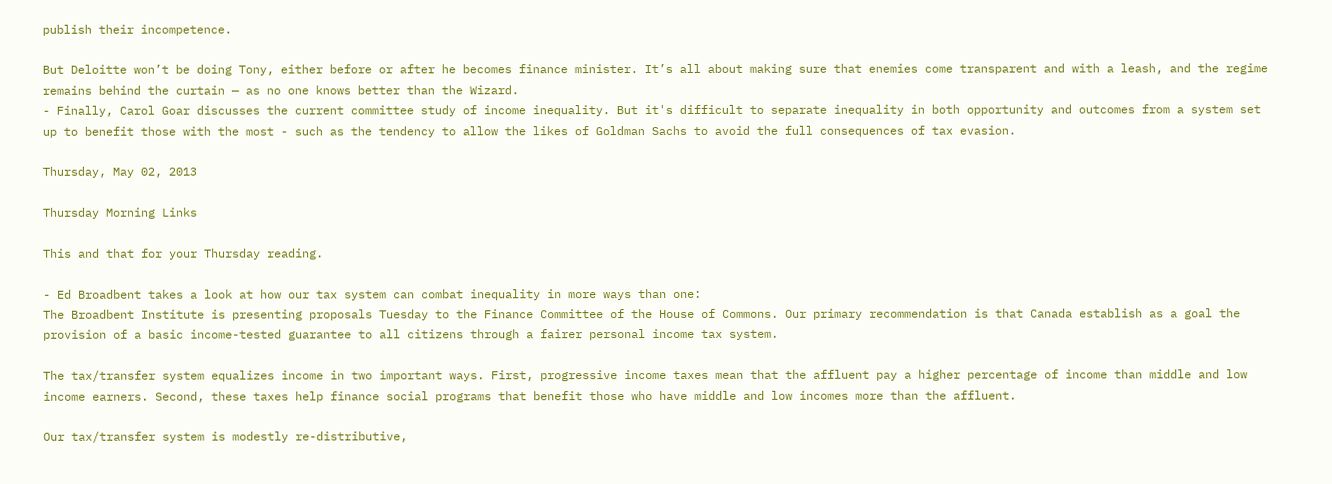publish their incompetence.

But Deloitte won’t be doing Tony, either before or after he becomes finance minister. It’s all about making sure that enemies come transparent and with a leash, and the regime remains behind the curtain — as no one knows better than the Wizard.
- Finally, Carol Goar discusses the current committee study of income inequality. But it's difficult to separate inequality in both opportunity and outcomes from a system set up to benefit those with the most - such as the tendency to allow the likes of Goldman Sachs to avoid the full consequences of tax evasion.

Thursday, May 02, 2013

Thursday Morning Links

This and that for your Thursday reading.

- Ed Broadbent takes a look at how our tax system can combat inequality in more ways than one:
The Broadbent Institute is presenting proposals Tuesday to the Finance Committee of the House of Commons. Our primary recommendation is that Canada establish as a goal the provision of a basic income-tested guarantee to all citizens through a fairer personal income tax system.

The tax/transfer system equalizes income in two important ways. First, progressive income taxes mean that the affluent pay a higher percentage of income than middle and low income earners. Second, these taxes help finance social programs that benefit those who have middle and low incomes more than the affluent.

Our tax/transfer system is modestly re-distributive,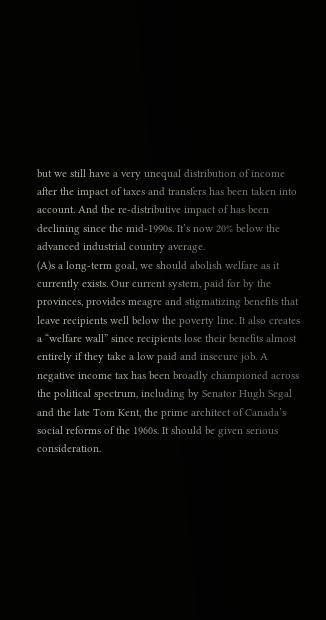but we still have a very unequal distribution of income after the impact of taxes and transfers has been taken into account. And the re-distributive impact of has been declining since the mid-1990s. It’s now 20% below the advanced industrial country average.
(A)s a long-term goal, we should abolish welfare as it currently exists. Our current system, paid for by the provinces, provides meagre and stigmatizing benefits that leave recipients well below the poverty line. It also creates a “welfare wall” since recipients lose their benefits almost entirely if they take a low paid and insecure job. A negative income tax has been broadly championed across the political spectrum, including by Senator Hugh Segal and the late Tom Kent, the prime architect of Canada’s social reforms of the 1960s. It should be given serious consideration.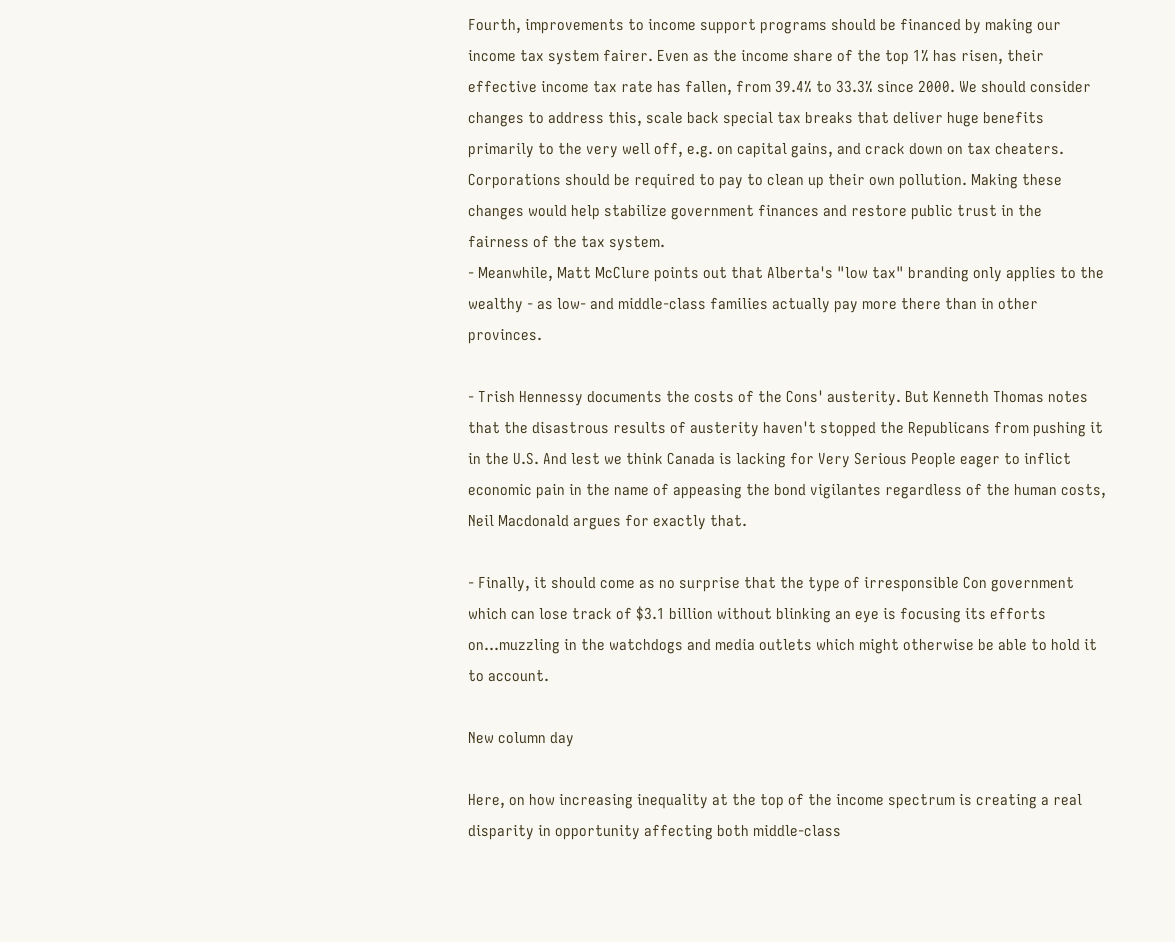Fourth, improvements to income support programs should be financed by making our income tax system fairer. Even as the income share of the top 1% has risen, their effective income tax rate has fallen, from 39.4% to 33.3% since 2000. We should consider changes to address this, scale back special tax breaks that deliver huge benefits primarily to the very well off, e.g. on capital gains, and crack down on tax cheaters. Corporations should be required to pay to clean up their own pollution. Making these changes would help stabilize government finances and restore public trust in the fairness of the tax system.
- Meanwhile, Matt McClure points out that Alberta's "low tax" branding only applies to the wealthy - as low- and middle-class families actually pay more there than in other provinces.

- Trish Hennessy documents the costs of the Cons' austerity. But Kenneth Thomas notes that the disastrous results of austerity haven't stopped the Republicans from pushing it in the U.S. And lest we think Canada is lacking for Very Serious People eager to inflict economic pain in the name of appeasing the bond vigilantes regardless of the human costs, Neil Macdonald argues for exactly that.

- Finally, it should come as no surprise that the type of irresponsible Con government which can lose track of $3.1 billion without blinking an eye is focusing its efforts on...muzzling in the watchdogs and media outlets which might otherwise be able to hold it to account.

New column day

Here, on how increasing inequality at the top of the income spectrum is creating a real disparity in opportunity affecting both middle-class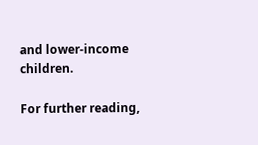and lower-income children.

For further reading,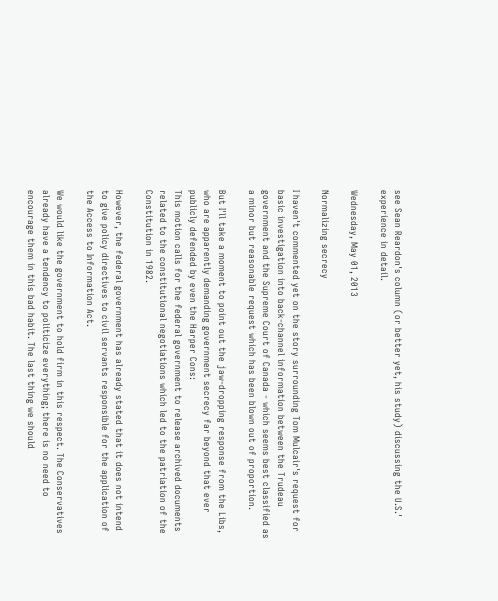see Sean Reardon's column (or better yet, his study) discussing the U.S.' experience in detail.

Wednesday, May 01, 2013

Normalizing secrecy

I haven't commented yet on the story surrounding Tom Mulcair's request for basic investigation into back-channel information between the Trudeau government and the Supreme Court of Canada - which seems best classified as a minor but reasonable request which has been blown out of proportion.

But I'll take a moment to point out the jaw-dropping response from the Libs, who are apparently demanding government secrecy far beyond that ever publicly defended by even the Harper Cons:
This motion calls for the federal government to release archived documents related to the constitutional negotiations which led to the patriation of the Constitution in 1982.

However, the federal government has already stated that it does not intend to give policy directives to civil servants responsible for the application of the Access to Information Act.

We would like the government to hold firm in this respect. The Conservatives already have a tendency to politicize everything; there is no need to encourage them in this bad habit. The last thing we should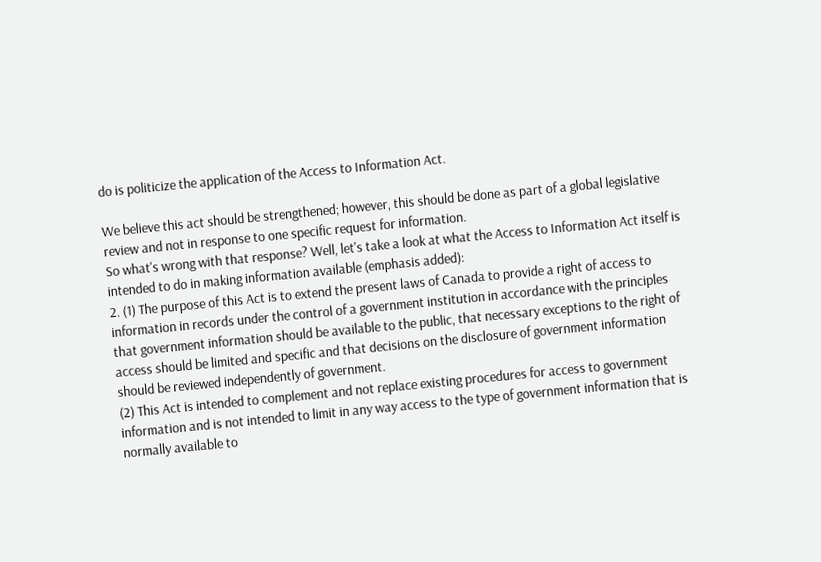do is politicize the application of the Access to Information Act.

We believe this act should be strengthened; however, this should be done as part of a global legislative review and not in response to one specific request for information.
So what's wrong with that response? Well, let's take a look at what the Access to Information Act itself is intended to do in making information available (emphasis added):
2. (1) The purpose of this Act is to extend the present laws of Canada to provide a right of access to information in records under the control of a government institution in accordance with the principles that government information should be available to the public, that necessary exceptions to the right of access should be limited and specific and that decisions on the disclosure of government information should be reviewed independently of government.
(2) This Act is intended to complement and not replace existing procedures for access to government information and is not intended to limit in any way access to the type of government information that is normally available to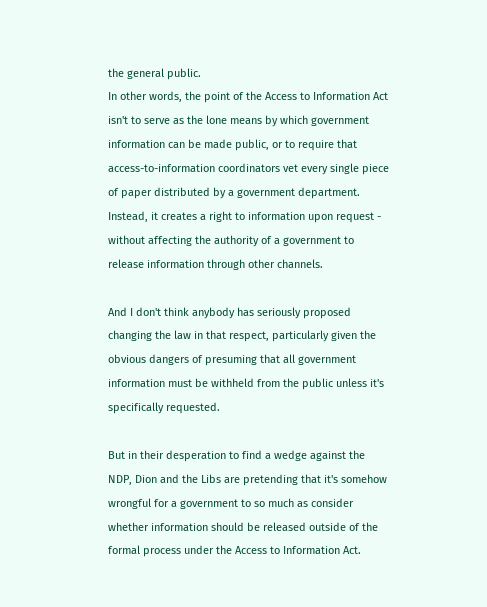the general public.
In other words, the point of the Access to Information Act isn't to serve as the lone means by which government information can be made public, or to require that access-to-information coordinators vet every single piece of paper distributed by a government department. Instead, it creates a right to information upon request - without affecting the authority of a government to release information through other channels.

And I don't think anybody has seriously proposed changing the law in that respect, particularly given the obvious dangers of presuming that all government information must be withheld from the public unless it's specifically requested.

But in their desperation to find a wedge against the NDP, Dion and the Libs are pretending that it's somehow wrongful for a government to so much as consider whether information should be released outside of the formal process under the Access to Information Act.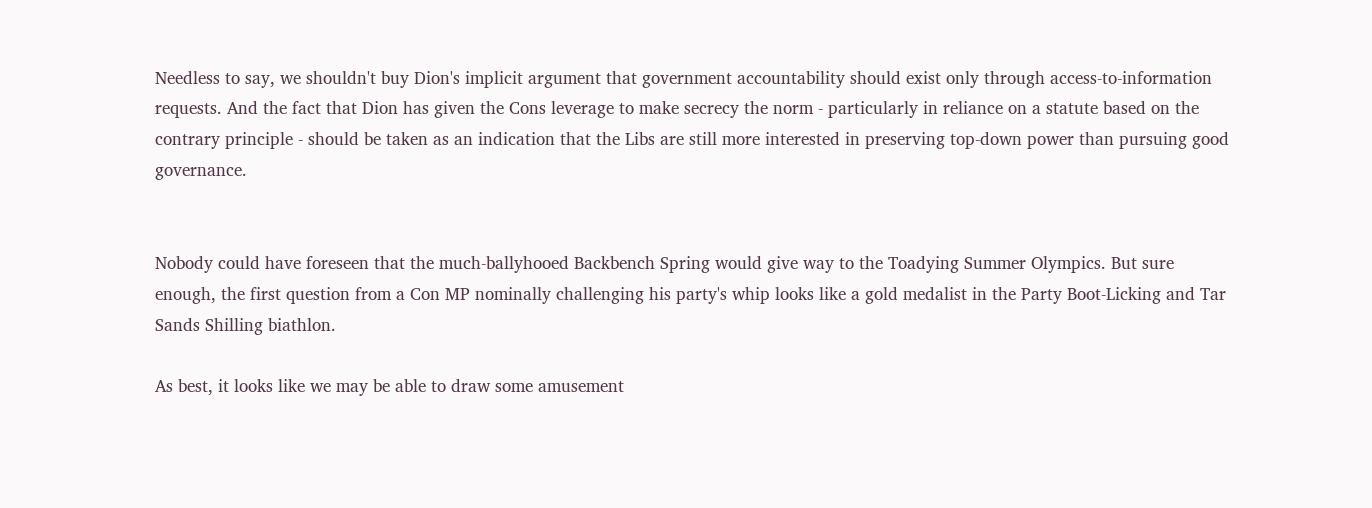Needless to say, we shouldn't buy Dion's implicit argument that government accountability should exist only through access-to-information requests. And the fact that Dion has given the Cons leverage to make secrecy the norm - particularly in reliance on a statute based on the contrary principle - should be taken as an indication that the Libs are still more interested in preserving top-down power than pursuing good governance.


Nobody could have foreseen that the much-ballyhooed Backbench Spring would give way to the Toadying Summer Olympics. But sure enough, the first question from a Con MP nominally challenging his party's whip looks like a gold medalist in the Party Boot-Licking and Tar Sands Shilling biathlon.

As best, it looks like we may be able to draw some amusement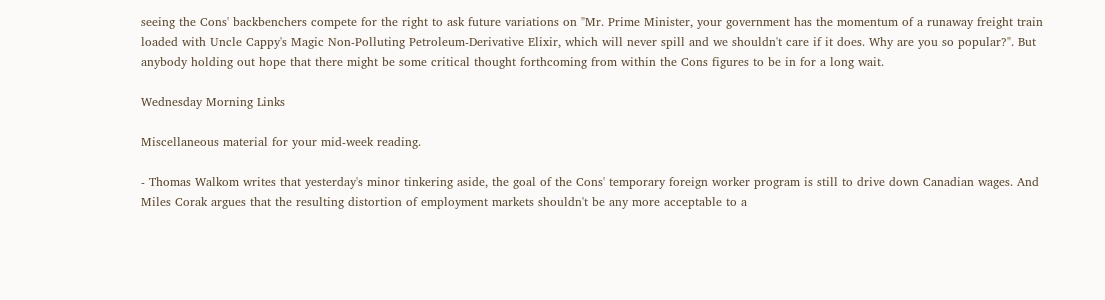seeing the Cons' backbenchers compete for the right to ask future variations on "Mr. Prime Minister, your government has the momentum of a runaway freight train loaded with Uncle Cappy's Magic Non-Polluting Petroleum-Derivative Elixir, which will never spill and we shouldn't care if it does. Why are you so popular?". But anybody holding out hope that there might be some critical thought forthcoming from within the Cons figures to be in for a long wait.

Wednesday Morning Links

Miscellaneous material for your mid-week reading.

- Thomas Walkom writes that yesterday's minor tinkering aside, the goal of the Cons' temporary foreign worker program is still to drive down Canadian wages. And Miles Corak argues that the resulting distortion of employment markets shouldn't be any more acceptable to a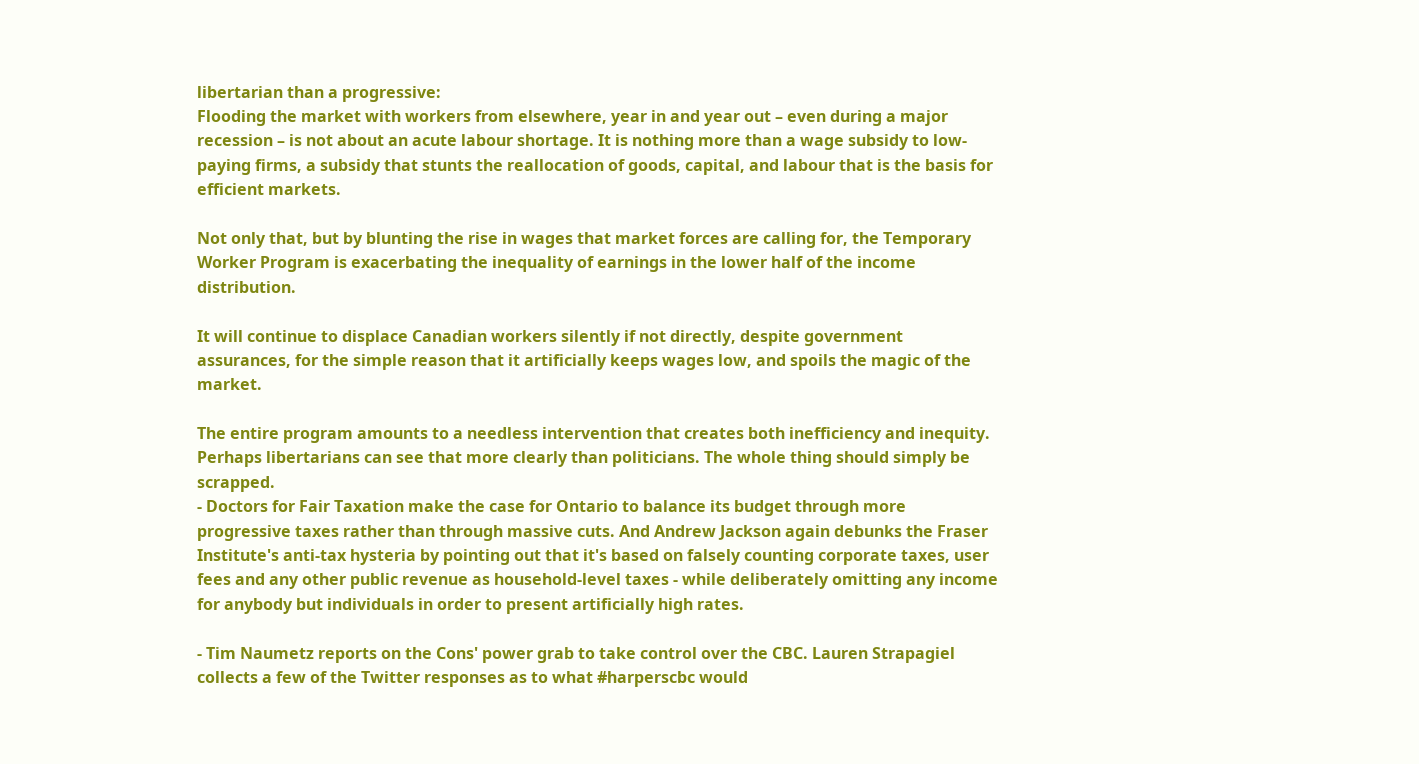libertarian than a progressive:
Flooding the market with workers from elsewhere, year in and year out – even during a major recession – is not about an acute labour shortage. It is nothing more than a wage subsidy to low-paying firms, a subsidy that stunts the reallocation of goods, capital, and labour that is the basis for efficient markets.

Not only that, but by blunting the rise in wages that market forces are calling for, the Temporary Worker Program is exacerbating the inequality of earnings in the lower half of the income distribution.

It will continue to displace Canadian workers silently if not directly, despite government assurances, for the simple reason that it artificially keeps wages low, and spoils the magic of the market.

The entire program amounts to a needless intervention that creates both inefficiency and inequity. Perhaps libertarians can see that more clearly than politicians. The whole thing should simply be scrapped.
- Doctors for Fair Taxation make the case for Ontario to balance its budget through more progressive taxes rather than through massive cuts. And Andrew Jackson again debunks the Fraser Institute's anti-tax hysteria by pointing out that it's based on falsely counting corporate taxes, user fees and any other public revenue as household-level taxes - while deliberately omitting any income for anybody but individuals in order to present artificially high rates.

- Tim Naumetz reports on the Cons' power grab to take control over the CBC. Lauren Strapagiel collects a few of the Twitter responses as to what #harperscbc would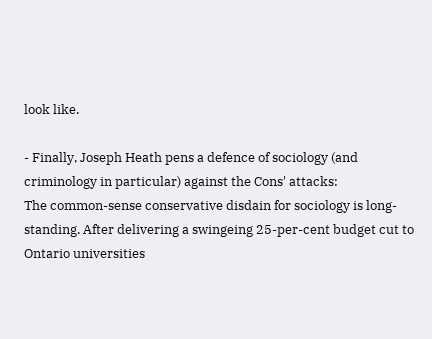look like.

- Finally, Joseph Heath pens a defence of sociology (and criminology in particular) against the Cons' attacks:
The common-sense conservative disdain for sociology is long-standing. After delivering a swingeing 25-per-cent budget cut to Ontario universities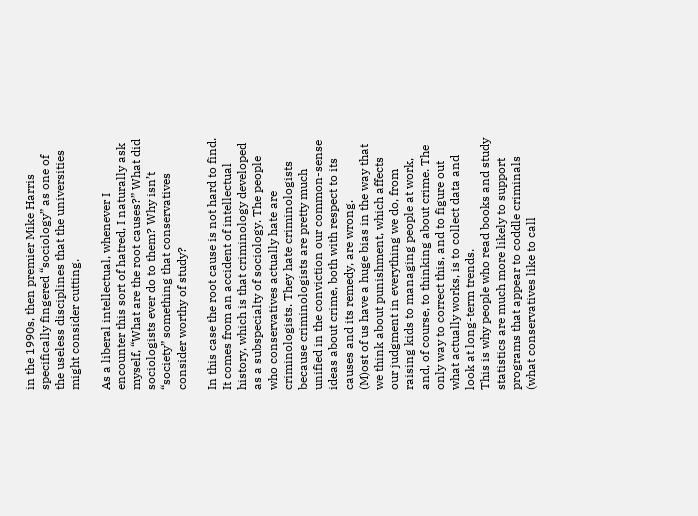in the 1990s, then premier Mike Harris specifically fingered “sociology” as one of the useless disciplines that the universities might consider cutting.

As a liberal intellectual, whenever I encounter this sort of hatred, I naturally ask myself, “What are the root causes?” What did sociologists ever do to them? Why isn’t “society” something that conservatives consider worthy of study?

In this case the root cause is not hard to find. It comes from an accident of intellectual history, which is that criminology developed as a subspecialty of sociology. The people who conservatives actually hate are criminologists. They hate criminologists because criminologists are pretty much unified in the conviction our common-sense ideas about crime, both with respect to its causes and its remedy, are wrong.
(M)ost of us have a huge bias in the way that we think about punishment, which affects our judgment in everything we do, from raising kids to managing people at work, and, of course, to thinking about crime. The only way to correct this, and to figure out what actually works, is to collect data and look at long-term trends.
This is why people who read books and study statistics are much more likely to support programs that appear to coddle criminals (what conservatives like to call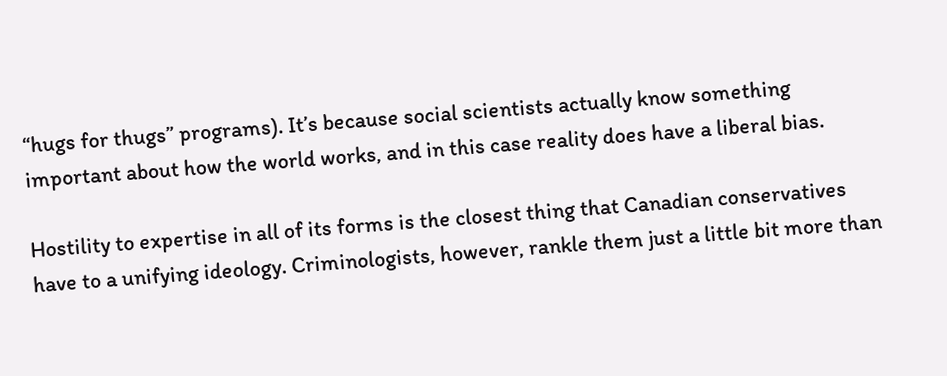“hugs for thugs” programs). It’s because social scientists actually know something important about how the world works, and in this case reality does have a liberal bias.

Hostility to expertise in all of its forms is the closest thing that Canadian conservatives have to a unifying ideology. Criminologists, however, rankle them just a little bit more than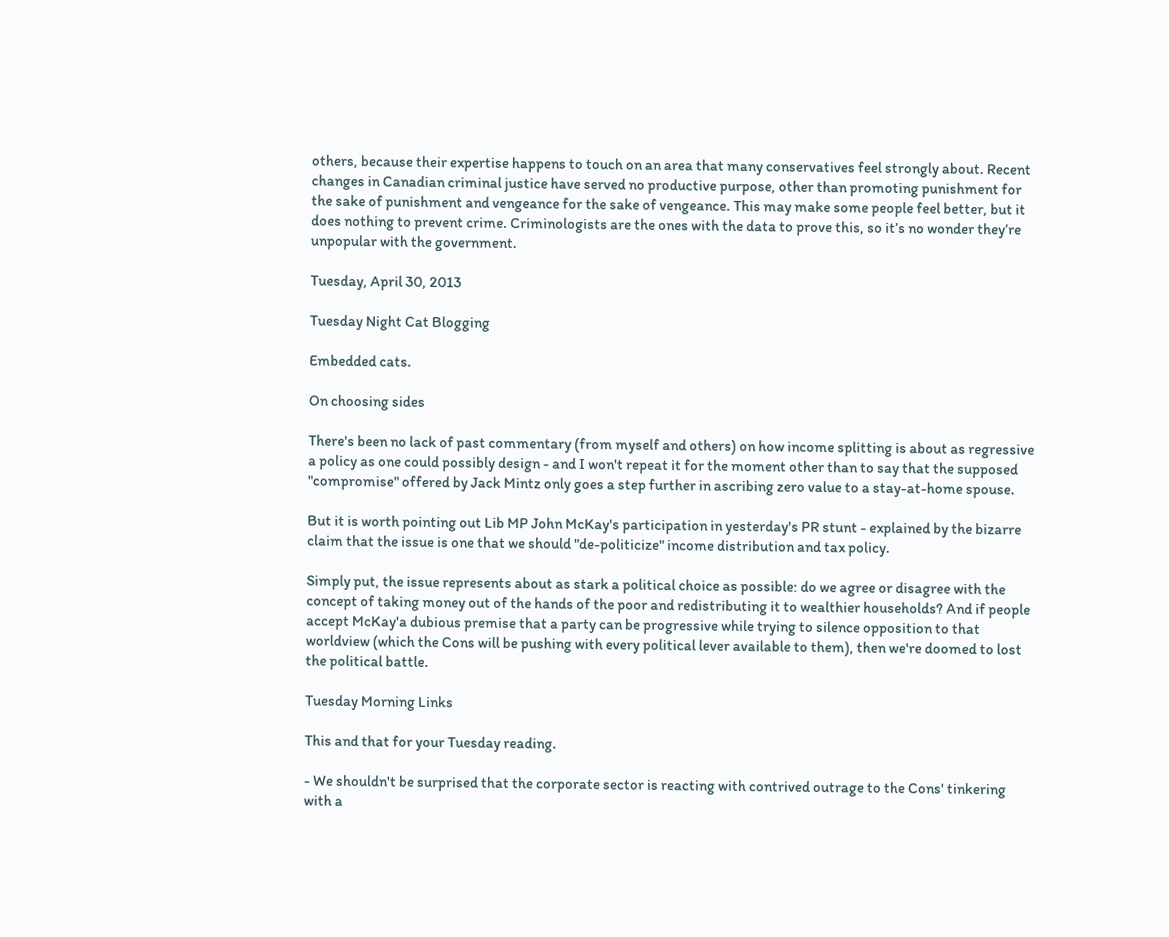others, because their expertise happens to touch on an area that many conservatives feel strongly about. Recent changes in Canadian criminal justice have served no productive purpose, other than promoting punishment for the sake of punishment and vengeance for the sake of vengeance. This may make some people feel better, but it does nothing to prevent crime. Criminologists are the ones with the data to prove this, so it’s no wonder they’re unpopular with the government.

Tuesday, April 30, 2013

Tuesday Night Cat Blogging

Embedded cats.

On choosing sides

There's been no lack of past commentary (from myself and others) on how income splitting is about as regressive a policy as one could possibly design - and I won't repeat it for the moment other than to say that the supposed "compromise" offered by Jack Mintz only goes a step further in ascribing zero value to a stay-at-home spouse.

But it is worth pointing out Lib MP John McKay's participation in yesterday's PR stunt - explained by the bizarre claim that the issue is one that we should "de-politicize" income distribution and tax policy.

Simply put, the issue represents about as stark a political choice as possible: do we agree or disagree with the concept of taking money out of the hands of the poor and redistributing it to wealthier households? And if people accept McKay'a dubious premise that a party can be progressive while trying to silence opposition to that worldview (which the Cons will be pushing with every political lever available to them), then we're doomed to lost the political battle.

Tuesday Morning Links

This and that for your Tuesday reading.

- We shouldn't be surprised that the corporate sector is reacting with contrived outrage to the Cons' tinkering with a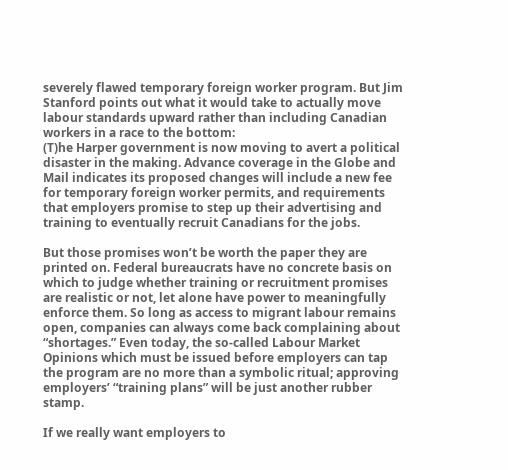severely flawed temporary foreign worker program. But Jim Stanford points out what it would take to actually move labour standards upward rather than including Canadian workers in a race to the bottom:
(T)he Harper government is now moving to avert a political disaster in the making. Advance coverage in the Globe and Mail indicates its proposed changes will include a new fee for temporary foreign worker permits, and requirements that employers promise to step up their advertising and training to eventually recruit Canadians for the jobs.

But those promises won’t be worth the paper they are printed on. Federal bureaucrats have no concrete basis on which to judge whether training or recruitment promises are realistic or not, let alone have power to meaningfully enforce them. So long as access to migrant labour remains open, companies can always come back complaining about “shortages.” Even today, the so-called Labour Market Opinions which must be issued before employers can tap the program are no more than a symbolic ritual; approving employers’ “training plans” will be just another rubber stamp.

If we really want employers to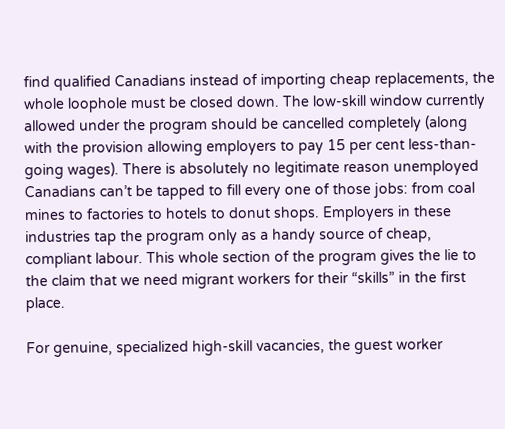find qualified Canadians instead of importing cheap replacements, the whole loophole must be closed down. The low-skill window currently allowed under the program should be cancelled completely (along with the provision allowing employers to pay 15 per cent less-than-going wages). There is absolutely no legitimate reason unemployed Canadians can’t be tapped to fill every one of those jobs: from coal mines to factories to hotels to donut shops. Employers in these industries tap the program only as a handy source of cheap, compliant labour. This whole section of the program gives the lie to the claim that we need migrant workers for their “skills” in the first place.

For genuine, specialized high-skill vacancies, the guest worker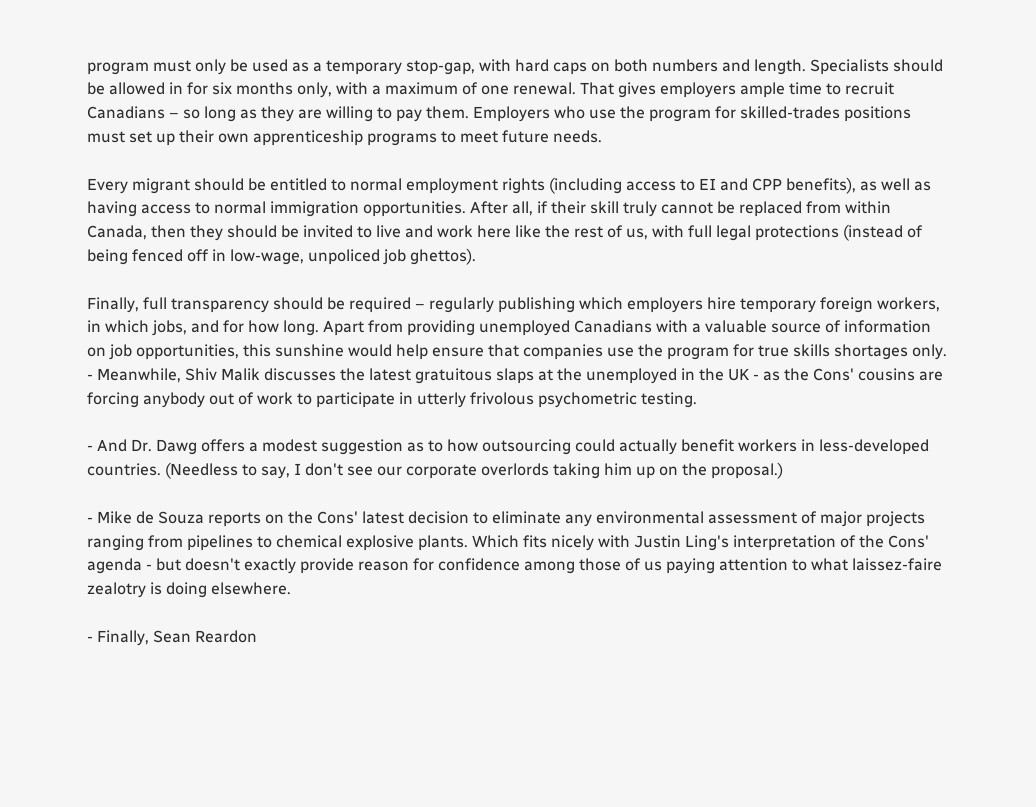program must only be used as a temporary stop-gap, with hard caps on both numbers and length. Specialists should be allowed in for six months only, with a maximum of one renewal. That gives employers ample time to recruit Canadians – so long as they are willing to pay them. Employers who use the program for skilled-trades positions must set up their own apprenticeship programs to meet future needs.

Every migrant should be entitled to normal employment rights (including access to EI and CPP benefits), as well as having access to normal immigration opportunities. After all, if their skill truly cannot be replaced from within Canada, then they should be invited to live and work here like the rest of us, with full legal protections (instead of being fenced off in low-wage, unpoliced job ghettos).

Finally, full transparency should be required – regularly publishing which employers hire temporary foreign workers, in which jobs, and for how long. Apart from providing unemployed Canadians with a valuable source of information on job opportunities, this sunshine would help ensure that companies use the program for true skills shortages only.
- Meanwhile, Shiv Malik discusses the latest gratuitous slaps at the unemployed in the UK - as the Cons' cousins are forcing anybody out of work to participate in utterly frivolous psychometric testing.

- And Dr. Dawg offers a modest suggestion as to how outsourcing could actually benefit workers in less-developed countries. (Needless to say, I don't see our corporate overlords taking him up on the proposal.)

- Mike de Souza reports on the Cons' latest decision to eliminate any environmental assessment of major projects ranging from pipelines to chemical explosive plants. Which fits nicely with Justin Ling's interpretation of the Cons' agenda - but doesn't exactly provide reason for confidence among those of us paying attention to what laissez-faire zealotry is doing elsewhere.

- Finally, Sean Reardon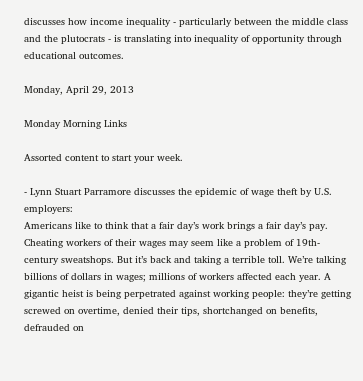discusses how income inequality - particularly between the middle class and the plutocrats - is translating into inequality of opportunity through educational outcomes.

Monday, April 29, 2013

Monday Morning Links

Assorted content to start your week.

- Lynn Stuart Parramore discusses the epidemic of wage theft by U.S. employers:
Americans like to think that a fair day’s work brings a fair day’s pay. Cheating workers of their wages may seem like a problem of 19th-century sweatshops. But it’s back and taking a terrible toll. We’re talking billions of dollars in wages; millions of workers affected each year. A gigantic heist is being perpetrated against working people: they’re getting screwed on overtime, denied their tips, shortchanged on benefits, defrauded on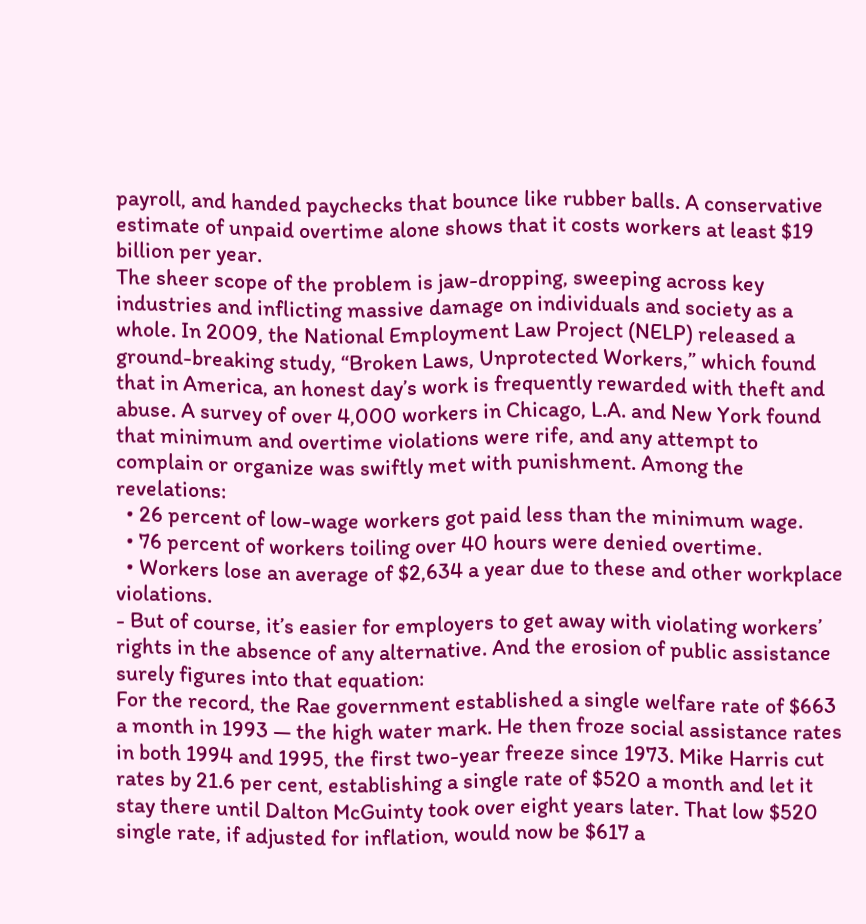payroll, and handed paychecks that bounce like rubber balls. A conservative estimate of unpaid overtime alone shows that it costs workers at least $19 billion per year.
The sheer scope of the problem is jaw-dropping, sweeping across key industries and inflicting massive damage on individuals and society as a whole. In 2009, the National Employment Law Project (NELP) released a ground-breaking study, “Broken Laws, Unprotected Workers,” which found that in America, an honest day’s work is frequently rewarded with theft and abuse. A survey of over 4,000 workers in Chicago, L.A. and New York found that minimum and overtime violations were rife, and any attempt to complain or organize was swiftly met with punishment. Among the revelations:
  • 26 percent of low-wage workers got paid less than the minimum wage.
  • 76 percent of workers toiling over 40 hours were denied overtime.
  • Workers lose an average of $2,634 a year due to these and other workplace violations.
- But of course, it’s easier for employers to get away with violating workers’ rights in the absence of any alternative. And the erosion of public assistance surely figures into that equation:
For the record, the Rae government established a single welfare rate of $663 a month in 1993 — the high water mark. He then froze social assistance rates in both 1994 and 1995, the first two-year freeze since 1973. Mike Harris cut rates by 21.6 per cent, establishing a single rate of $520 a month and let it stay there until Dalton McGuinty took over eight years later. That low $520 single rate, if adjusted for inflation, would now be $617 a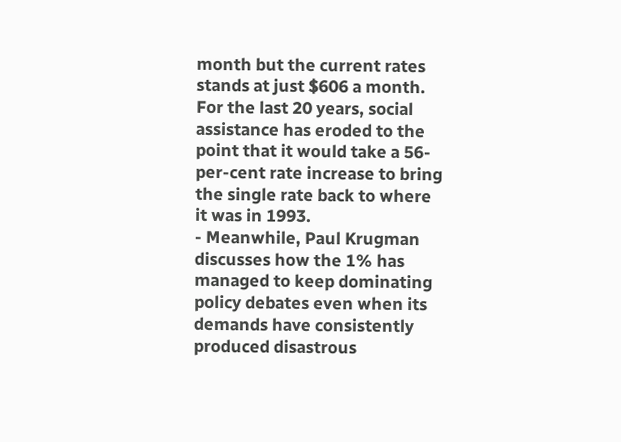month but the current rates stands at just $606 a month.
For the last 20 years, social assistance has eroded to the point that it would take a 56-per-cent rate increase to bring the single rate back to where it was in 1993.
- Meanwhile, Paul Krugman discusses how the 1% has managed to keep dominating policy debates even when its demands have consistently produced disastrous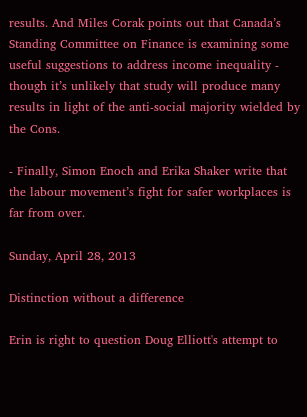results. And Miles Corak points out that Canada’s Standing Committee on Finance is examining some useful suggestions to address income inequality - though it’s unlikely that study will produce many results in light of the anti-social majority wielded by the Cons.

- Finally, Simon Enoch and Erika Shaker write that the labour movement’s fight for safer workplaces is far from over.

Sunday, April 28, 2013

Distinction without a difference

Erin is right to question Doug Elliott's attempt to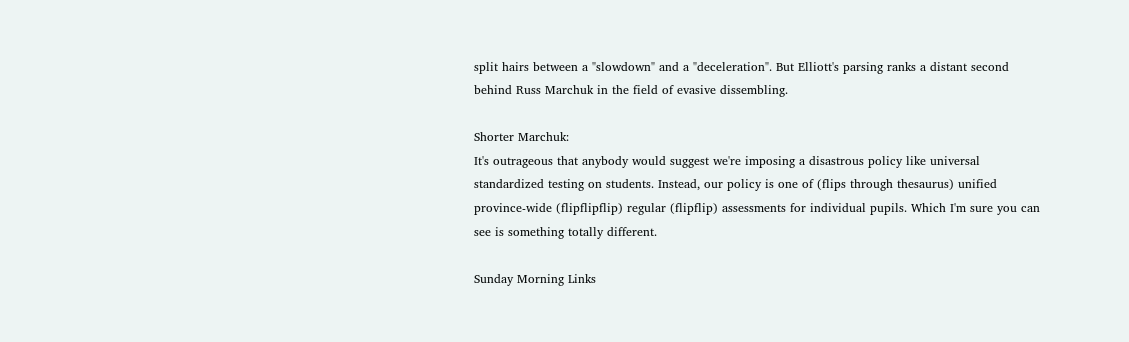split hairs between a "slowdown" and a "deceleration". But Elliott's parsing ranks a distant second behind Russ Marchuk in the field of evasive dissembling.

Shorter Marchuk:
It's outrageous that anybody would suggest we're imposing a disastrous policy like universal standardized testing on students. Instead, our policy is one of (flips through thesaurus) unified province-wide (flipflipflip) regular (flipflip) assessments for individual pupils. Which I'm sure you can see is something totally different.

Sunday Morning Links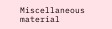Miscellaneous material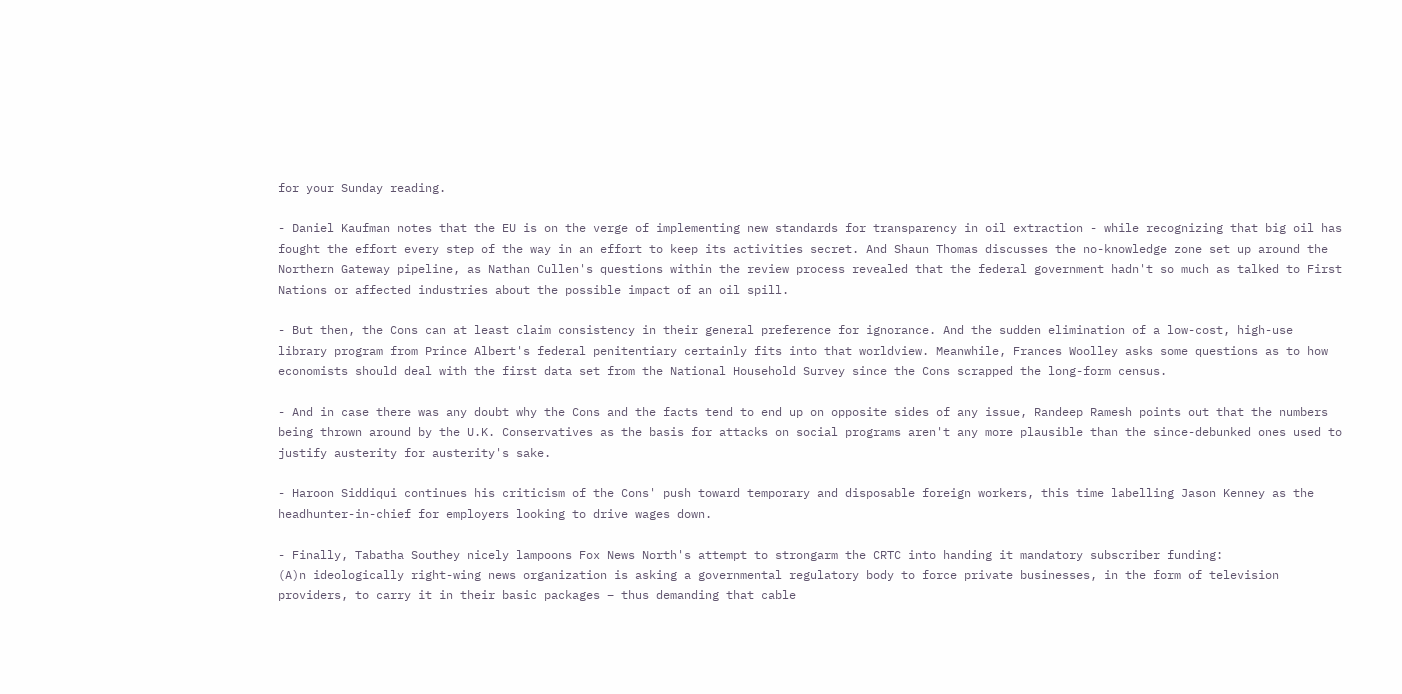for your Sunday reading.

- Daniel Kaufman notes that the EU is on the verge of implementing new standards for transparency in oil extraction - while recognizing that big oil has fought the effort every step of the way in an effort to keep its activities secret. And Shaun Thomas discusses the no-knowledge zone set up around the Northern Gateway pipeline, as Nathan Cullen's questions within the review process revealed that the federal government hadn't so much as talked to First Nations or affected industries about the possible impact of an oil spill.

- But then, the Cons can at least claim consistency in their general preference for ignorance. And the sudden elimination of a low-cost, high-use library program from Prince Albert's federal penitentiary certainly fits into that worldview. Meanwhile, Frances Woolley asks some questions as to how economists should deal with the first data set from the National Household Survey since the Cons scrapped the long-form census.

- And in case there was any doubt why the Cons and the facts tend to end up on opposite sides of any issue, Randeep Ramesh points out that the numbers being thrown around by the U.K. Conservatives as the basis for attacks on social programs aren't any more plausible than the since-debunked ones used to justify austerity for austerity's sake.

- Haroon Siddiqui continues his criticism of the Cons' push toward temporary and disposable foreign workers, this time labelling Jason Kenney as the headhunter-in-chief for employers looking to drive wages down.

- Finally, Tabatha Southey nicely lampoons Fox News North's attempt to strongarm the CRTC into handing it mandatory subscriber funding:
(A)n ideologically right-wing news organization is asking a governmental regulatory body to force private businesses, in the form of television providers, to carry it in their basic packages – thus demanding that cable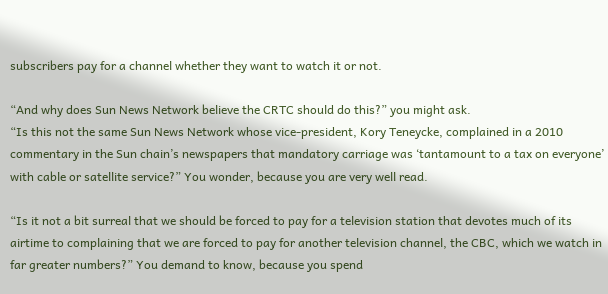subscribers pay for a channel whether they want to watch it or not.

“And why does Sun News Network believe the CRTC should do this?” you might ask.
“Is this not the same Sun News Network whose vice-president, Kory Teneycke, complained in a 2010 commentary in the Sun chain’s newspapers that mandatory carriage was ‘tantamount to a tax on everyone’ with cable or satellite service?” You wonder, because you are very well read.

“Is it not a bit surreal that we should be forced to pay for a television station that devotes much of its airtime to complaining that we are forced to pay for another television channel, the CBC, which we watch in far greater numbers?” You demand to know, because you spend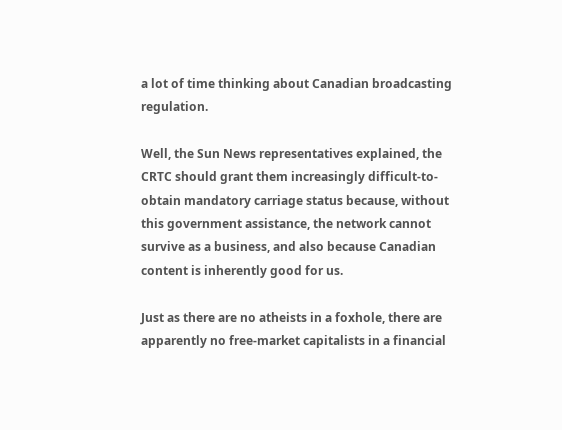a lot of time thinking about Canadian broadcasting regulation.

Well, the Sun News representatives explained, the CRTC should grant them increasingly difficult-to-obtain mandatory carriage status because, without this government assistance, the network cannot survive as a business, and also because Canadian content is inherently good for us.

Just as there are no atheists in a foxhole, there are apparently no free-market capitalists in a financial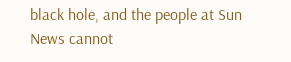black hole, and the people at Sun News cannot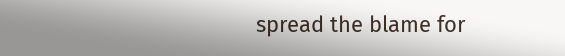spread the blame for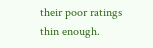their poor ratings thin enough.